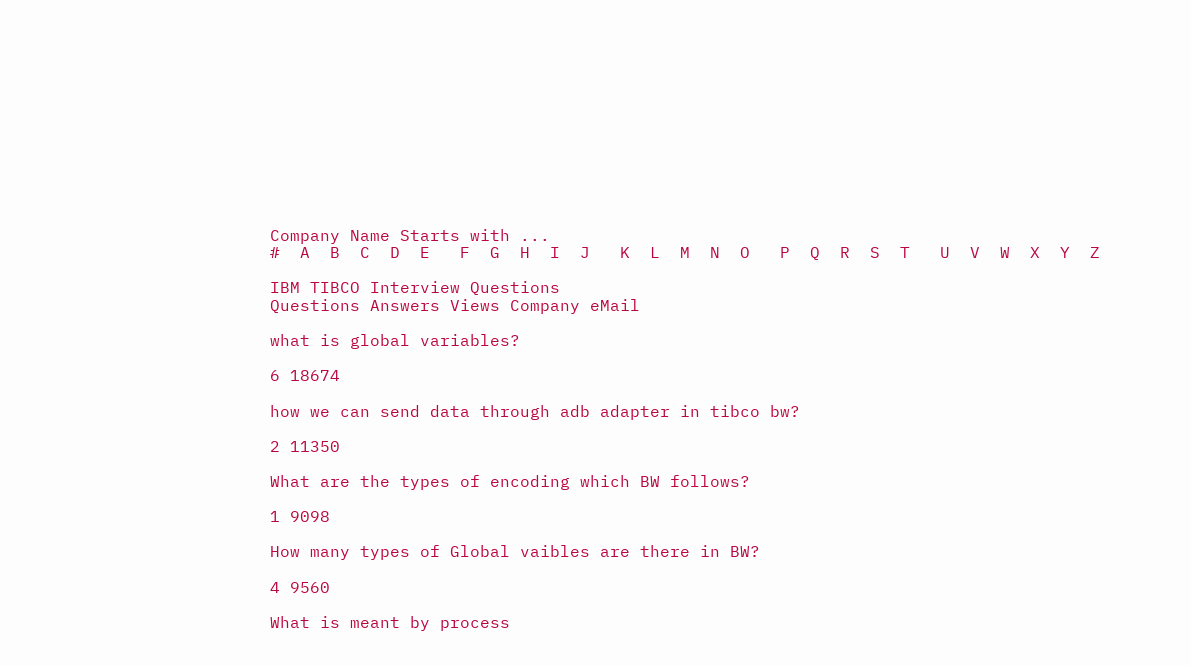Company Name Starts with ...
#  A  B  C  D  E   F  G  H  I  J   K  L  M  N  O   P  Q  R  S  T   U  V  W  X  Y  Z

IBM TIBCO Interview Questions
Questions Answers Views Company eMail

what is global variables?

6 18674

how we can send data through adb adapter in tibco bw?

2 11350

What are the types of encoding which BW follows?

1 9098

How many types of Global vaibles are there in BW?

4 9560

What is meant by process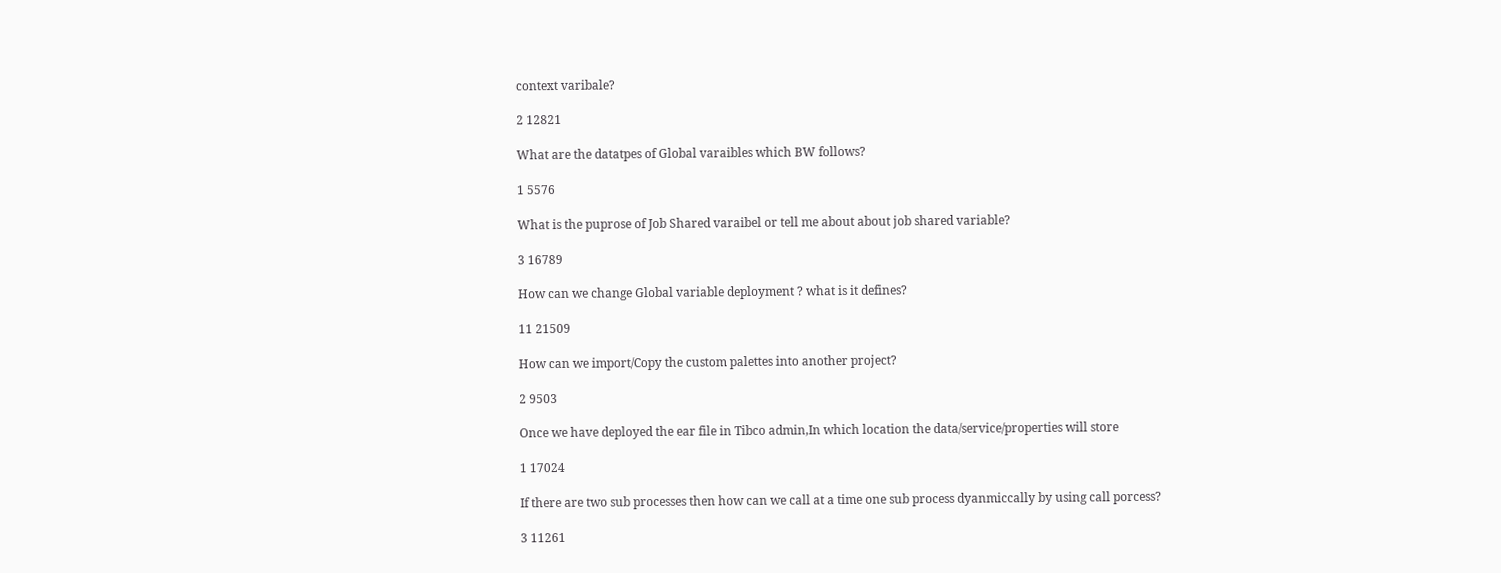context varibale?

2 12821

What are the datatpes of Global varaibles which BW follows?

1 5576

What is the puprose of Job Shared varaibel or tell me about about job shared variable?

3 16789

How can we change Global variable deployment ? what is it defines?

11 21509

How can we import/Copy the custom palettes into another project?

2 9503

Once we have deployed the ear file in Tibco admin,In which location the data/service/properties will store

1 17024

If there are two sub processes then how can we call at a time one sub process dyanmiccally by using call porcess?

3 11261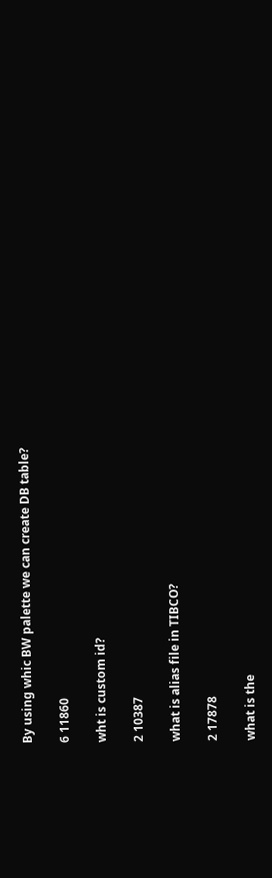By using whic BW palette we can create DB table?

6 11860

wht is custom id?

2 10387

what is alias file in TIBCO?

2 17878

what is the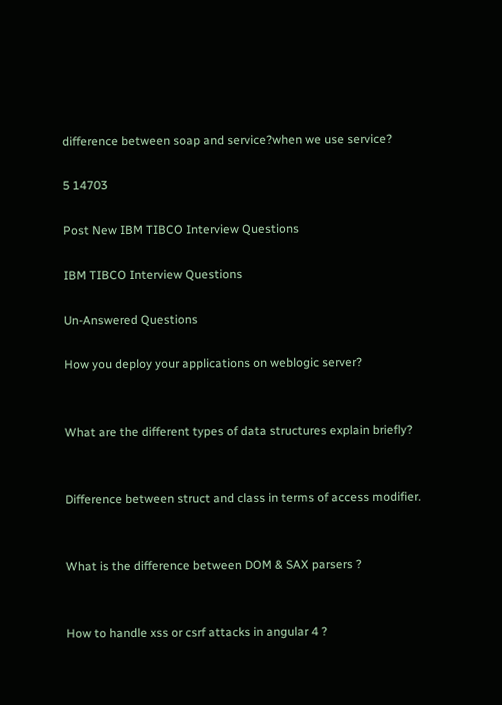difference between soap and service?when we use service?

5 14703

Post New IBM TIBCO Interview Questions

IBM TIBCO Interview Questions

Un-Answered Questions

How you deploy your applications on weblogic server?


What are the different types of data structures explain briefly?


Difference between struct and class in terms of access modifier.


What is the difference between DOM & SAX parsers ?


How to handle xss or csrf attacks in angular 4 ?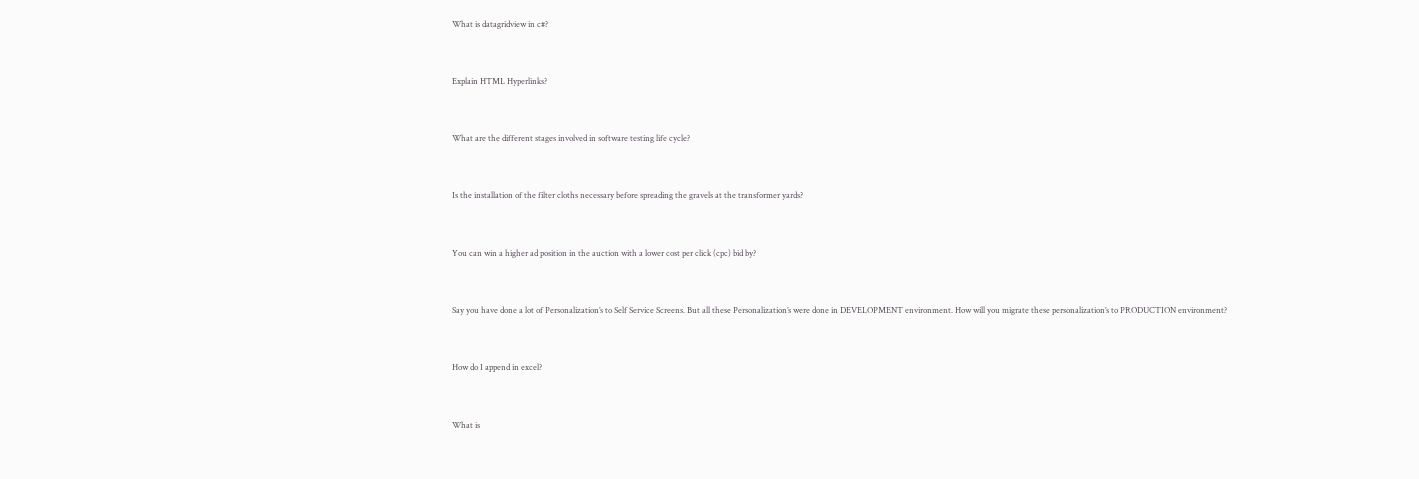What is datagridview in c#?


Explain HTML Hyperlinks?


What are the different stages involved in software testing life cycle?


Is the installation of the filter cloths necessary before spreading the gravels at the transformer yards?


You can win a higher ad position in the auction with a lower cost per click (cpc) bid by?


Say you have done a lot of Personalization’s to Self Service Screens. But all these Personalization’s were done in DEVELOPMENT environment. How will you migrate these personalization’s to PRODUCTION environment?


How do I append in excel?


What is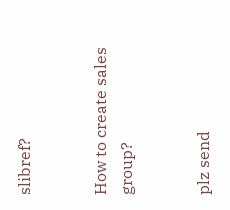slibref?


How to create sales group?


plz send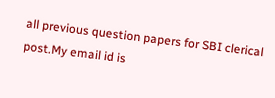all previous question papers for SBI clerical post.My email id is